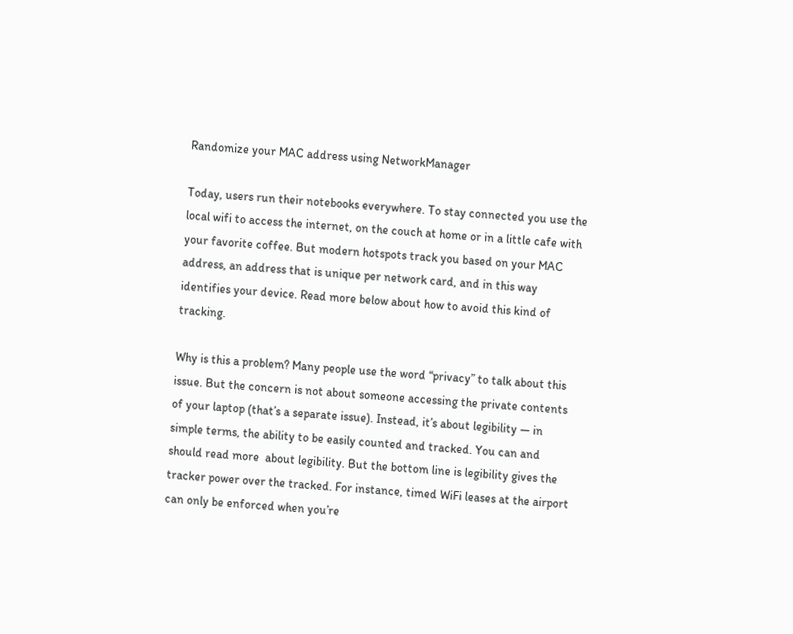Randomize your MAC address using NetworkManager

Today, users run their notebooks everywhere. To stay connected you use the local wifi to access the internet, on the couch at home or in a little cafe with your favorite coffee. But modern hotspots track you based on your MAC address, an address that is unique per network card, and in this way identifies your device. Read more below about how to avoid this kind of tracking.

Why is this a problem? Many people use the word “privacy” to talk about this issue. But the concern is not about someone accessing the private contents of your laptop (that’s a separate issue). Instead, it’s about legibility — in simple terms, the ability to be easily counted and tracked. You can and should read more  about legibility. But the bottom line is legibility gives the tracker power over the tracked. For instance, timed WiFi leases at the airport can only be enforced when you’re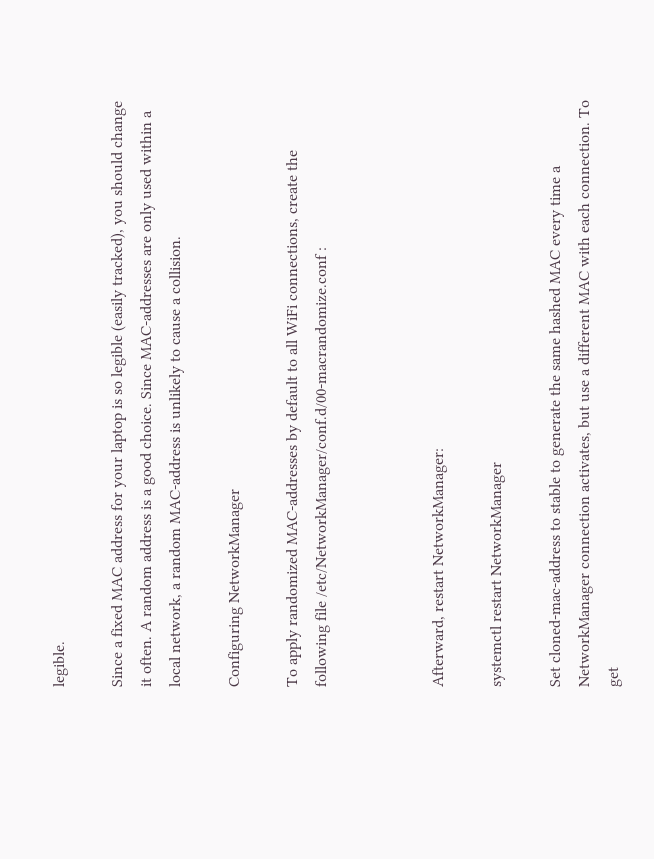legible.

Since a fixed MAC address for your laptop is so legible (easily tracked), you should change it often. A random address is a good choice. Since MAC-addresses are only used within a local network, a random MAC-address is unlikely to cause a collision.

Configuring NetworkManager

To apply randomized MAC-addresses by default to all WiFi connections, create the following file /etc/NetworkManager/conf.d/00-macrandomize.conf :



Afterward, restart NetworkManager:

systemctl restart NetworkManager

Set cloned-mac-address to stable to generate the same hashed MAC every time a NetworkManager connection activates, but use a different MAC with each connection. To get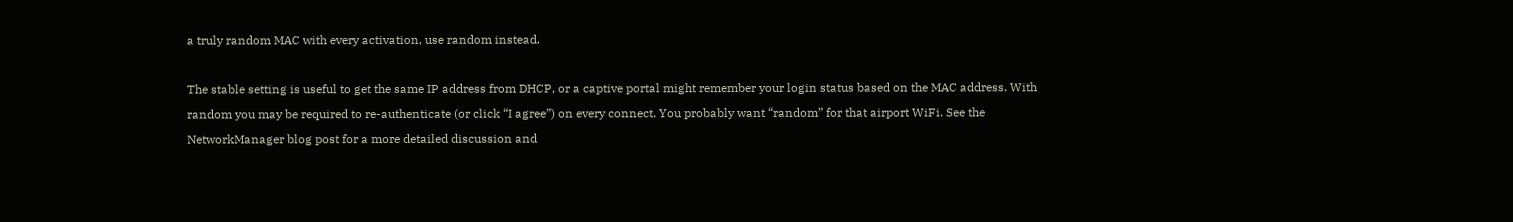a truly random MAC with every activation, use random instead.

The stable setting is useful to get the same IP address from DHCP, or a captive portal might remember your login status based on the MAC address. With random you may be required to re-authenticate (or click “I agree”) on every connect. You probably want “random” for that airport WiFi. See the NetworkManager blog post for a more detailed discussion and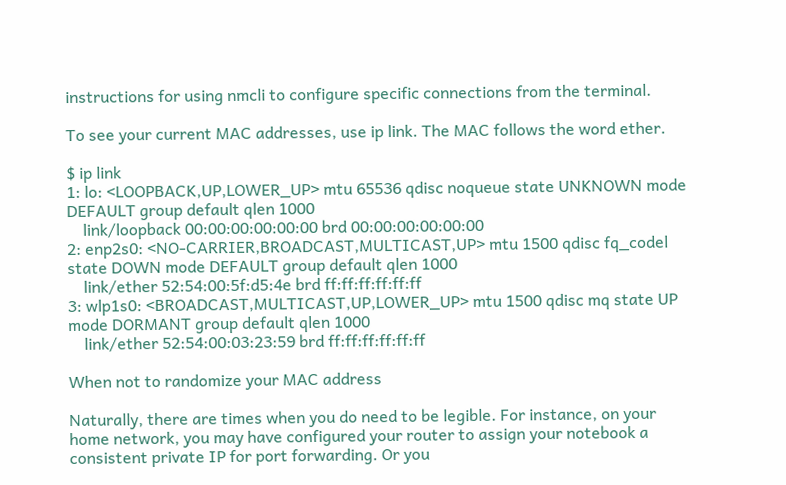instructions for using nmcli to configure specific connections from the terminal.

To see your current MAC addresses, use ip link. The MAC follows the word ether.

$ ip link
1: lo: <LOOPBACK,UP,LOWER_UP> mtu 65536 qdisc noqueue state UNKNOWN mode DEFAULT group default qlen 1000
    link/loopback 00:00:00:00:00:00 brd 00:00:00:00:00:00
2: enp2s0: <NO-CARRIER,BROADCAST,MULTICAST,UP> mtu 1500 qdisc fq_codel state DOWN mode DEFAULT group default qlen 1000
    link/ether 52:54:00:5f:d5:4e brd ff:ff:ff:ff:ff:ff
3: wlp1s0: <BROADCAST,MULTICAST,UP,LOWER_UP> mtu 1500 qdisc mq state UP mode DORMANT group default qlen 1000
    link/ether 52:54:00:03:23:59 brd ff:ff:ff:ff:ff:ff

When not to randomize your MAC address

Naturally, there are times when you do need to be legible. For instance, on your home network, you may have configured your router to assign your notebook a consistent private IP for port forwarding. Or you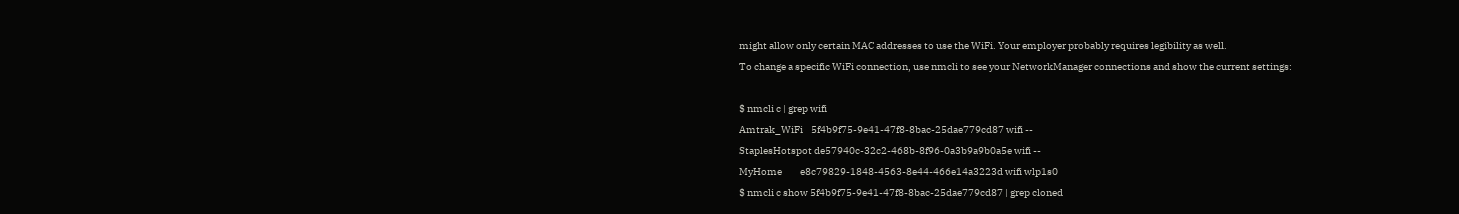might allow only certain MAC addresses to use the WiFi. Your employer probably requires legibility as well.
To change a specific WiFi connection, use nmcli to see your NetworkManager connections and show the current settings:

$ nmcli c | grep wifi
Amtrak_WiFi    5f4b9f75-9e41-47f8-8bac-25dae779cd87 wifi --
StaplesHotspot de57940c-32c2-468b-8f96-0a3b9a9b0a5e wifi --
MyHome         e8c79829-1848-4563-8e44-466e14a3223d wifi wlp1s0
$ nmcli c show 5f4b9f75-9e41-47f8-8bac-25dae779cd87 | grep cloned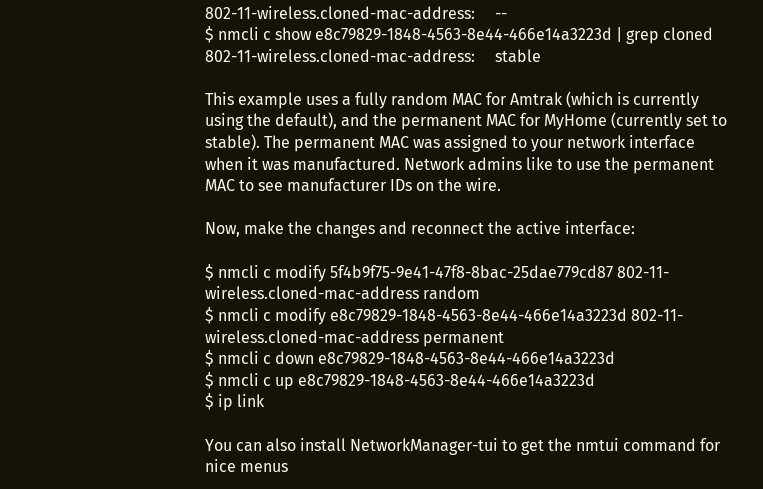802-11-wireless.cloned-mac-address:     --
$ nmcli c show e8c79829-1848-4563-8e44-466e14a3223d | grep cloned
802-11-wireless.cloned-mac-address:     stable

This example uses a fully random MAC for Amtrak (which is currently using the default), and the permanent MAC for MyHome (currently set to stable). The permanent MAC was assigned to your network interface when it was manufactured. Network admins like to use the permanent MAC to see manufacturer IDs on the wire.

Now, make the changes and reconnect the active interface:

$ nmcli c modify 5f4b9f75-9e41-47f8-8bac-25dae779cd87 802-11-wireless.cloned-mac-address random
$ nmcli c modify e8c79829-1848-4563-8e44-466e14a3223d 802-11-wireless.cloned-mac-address permanent
$ nmcli c down e8c79829-1848-4563-8e44-466e14a3223d
$ nmcli c up e8c79829-1848-4563-8e44-466e14a3223d
$ ip link

You can also install NetworkManager-tui to get the nmtui command for nice menus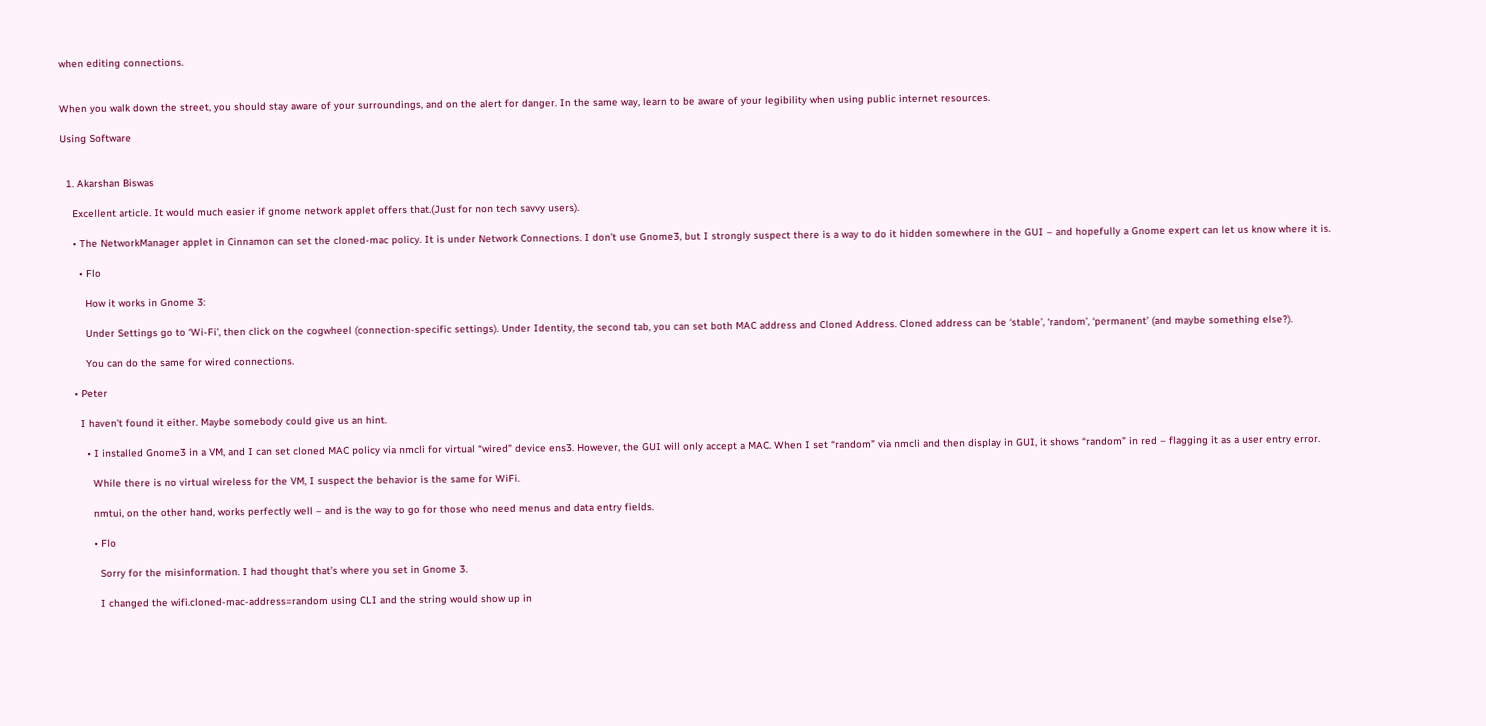when editing connections.


When you walk down the street, you should stay aware of your surroundings, and on the alert for danger. In the same way, learn to be aware of your legibility when using public internet resources.

Using Software


  1. Akarshan Biswas

    Excellent article. It would much easier if gnome network applet offers that.(Just for non tech savvy users).

    • The NetworkManager applet in Cinnamon can set the cloned-mac policy. It is under Network Connections. I don’t use Gnome3, but I strongly suspect there is a way to do it hidden somewhere in the GUI – and hopefully a Gnome expert can let us know where it is.

      • Flo

        How it works in Gnome 3:

        Under Settings go to ‘Wi-Fi’, then click on the cogwheel (connection-specific settings). Under Identity, the second tab, you can set both MAC address and Cloned Address. Cloned address can be ‘stable’, ‘random’, ‘permanent’ (and maybe something else?).

        You can do the same for wired connections.

    • Peter

      I haven’t found it either. Maybe somebody could give us an hint.

        • I installed Gnome3 in a VM, and I can set cloned MAC policy via nmcli for virtual “wired” device ens3. However, the GUI will only accept a MAC. When I set “random” via nmcli and then display in GUI, it shows “random” in red – flagging it as a user entry error.

          While there is no virtual wireless for the VM, I suspect the behavior is the same for WiFi.

          nmtui, on the other hand, works perfectly well – and is the way to go for those who need menus and data entry fields.

          • Flo

            Sorry for the misinformation. I had thought that’s where you set in Gnome 3.

            I changed the wifi.cloned-mac-address=random using CLI and the string would show up in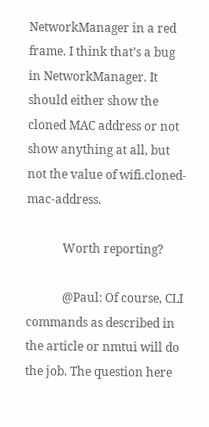NetworkManager in a red frame. I think that’s a bug in NetworkManager. It should either show the cloned MAC address or not show anything at all, but not the value of wifi.cloned-mac-address.

            Worth reporting?

            @Paul: Of course, CLI commands as described in the article or nmtui will do the job. The question here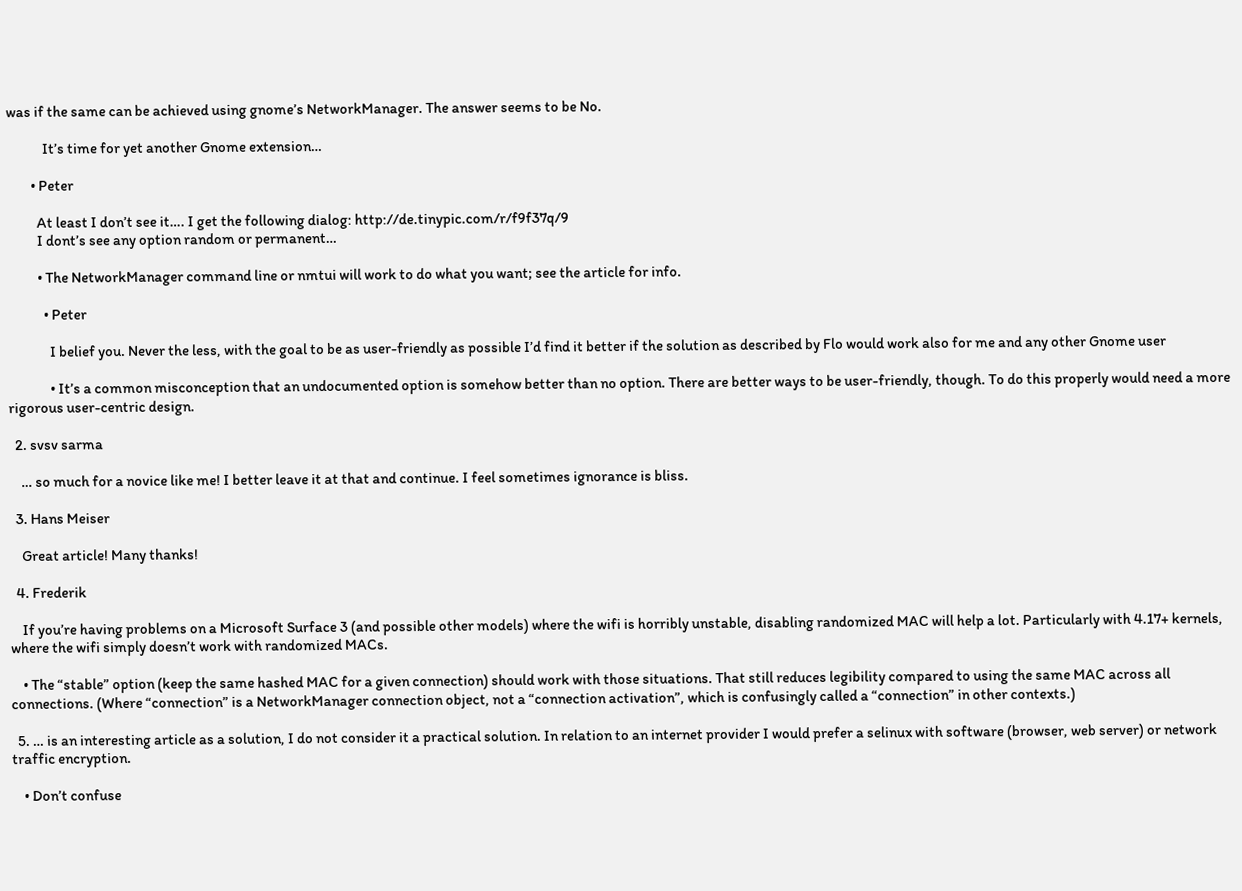was if the same can be achieved using gnome’s NetworkManager. The answer seems to be No.

            It’s time for yet another Gnome extension…

        • Peter

          At least I don’t see it…. I get the following dialog: http://de.tinypic.com/r/f9f37q/9
          I dont’s see any option random or permanent…

          • The NetworkManager command line or nmtui will work to do what you want; see the article for info.

            • Peter

              I belief you. Never the less, with the goal to be as user-friendly as possible I’d find it better if the solution as described by Flo would work also for me and any other Gnome user

              • It’s a common misconception that an undocumented option is somehow better than no option. There are better ways to be user-friendly, though. To do this properly would need a more rigorous user-centric design.

  2. svsv sarma

    … so much for a novice like me! I better leave it at that and continue. I feel sometimes ignorance is bliss.

  3. Hans Meiser

    Great article! Many thanks!

  4. Frederik

    If you’re having problems on a Microsoft Surface 3 (and possible other models) where the wifi is horribly unstable, disabling randomized MAC will help a lot. Particularly with 4.17+ kernels, where the wifi simply doesn’t work with randomized MACs.

    • The “stable” option (keep the same hashed MAC for a given connection) should work with those situations. That still reduces legibility compared to using the same MAC across all connections. (Where “connection” is a NetworkManager connection object, not a “connection activation”, which is confusingly called a “connection” in other contexts.)

  5. … is an interesting article as a solution, I do not consider it a practical solution. In relation to an internet provider I would prefer a selinux with software (browser, web server) or network traffic encryption.

    • Don’t confuse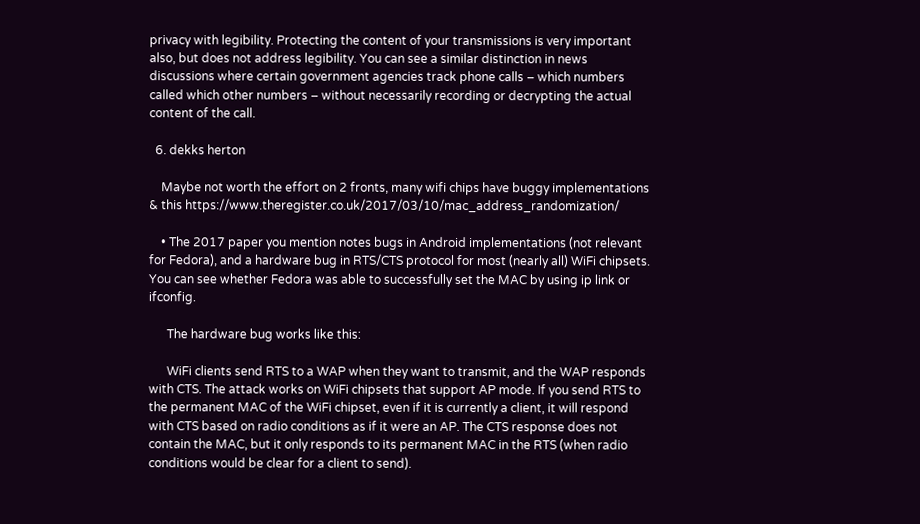privacy with legibility. Protecting the content of your transmissions is very important also, but does not address legibility. You can see a similar distinction in news discussions where certain government agencies track phone calls – which numbers called which other numbers – without necessarily recording or decrypting the actual content of the call.

  6. dekks herton

    Maybe not worth the effort on 2 fronts, many wifi chips have buggy implementations & this https://www.theregister.co.uk/2017/03/10/mac_address_randomization/

    • The 2017 paper you mention notes bugs in Android implementations (not relevant for Fedora), and a hardware bug in RTS/CTS protocol for most (nearly all) WiFi chipsets. You can see whether Fedora was able to successfully set the MAC by using ip link or ifconfig.

      The hardware bug works like this:

      WiFi clients send RTS to a WAP when they want to transmit, and the WAP responds with CTS. The attack works on WiFi chipsets that support AP mode. If you send RTS to the permanent MAC of the WiFi chipset, even if it is currently a client, it will respond with CTS based on radio conditions as if it were an AP. The CTS response does not contain the MAC, but it only responds to its permanent MAC in the RTS (when radio conditions would be clear for a client to send).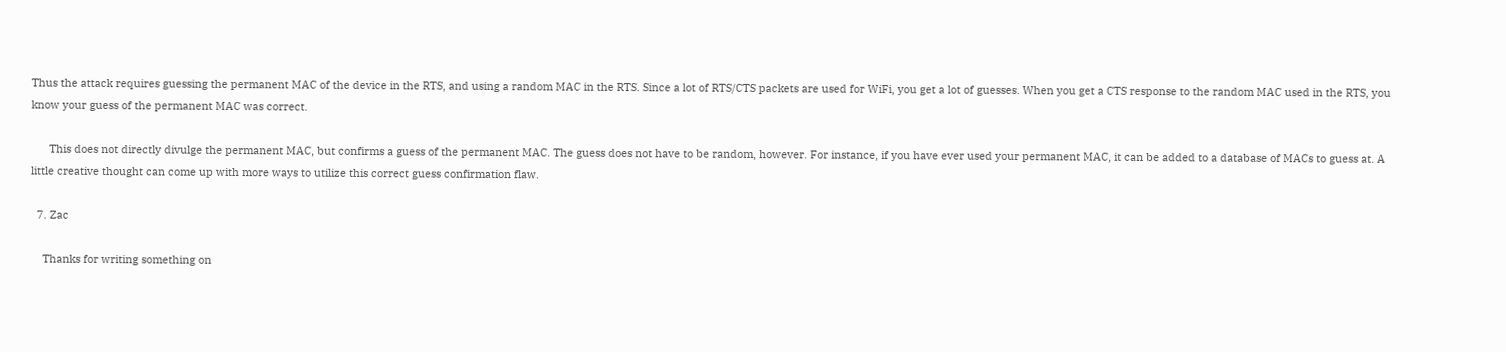Thus the attack requires guessing the permanent MAC of the device in the RTS, and using a random MAC in the RTS. Since a lot of RTS/CTS packets are used for WiFi, you get a lot of guesses. When you get a CTS response to the random MAC used in the RTS, you know your guess of the permanent MAC was correct.

      This does not directly divulge the permanent MAC, but confirms a guess of the permanent MAC. The guess does not have to be random, however. For instance, if you have ever used your permanent MAC, it can be added to a database of MACs to guess at. A little creative thought can come up with more ways to utilize this correct guess confirmation flaw.

  7. Zac

    Thanks for writing something on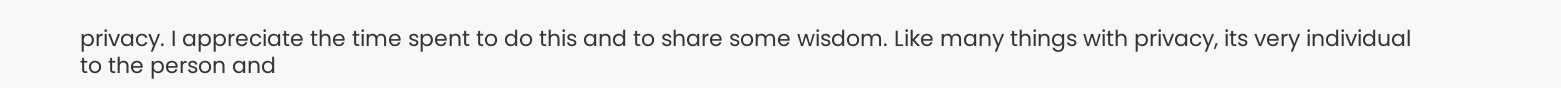privacy. I appreciate the time spent to do this and to share some wisdom. Like many things with privacy, its very individual to the person and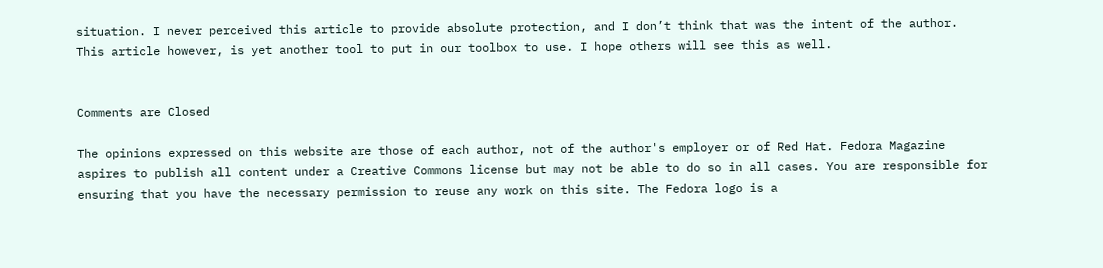situation. I never perceived this article to provide absolute protection, and I don’t think that was the intent of the author. This article however, is yet another tool to put in our toolbox to use. I hope others will see this as well.


Comments are Closed

The opinions expressed on this website are those of each author, not of the author's employer or of Red Hat. Fedora Magazine aspires to publish all content under a Creative Commons license but may not be able to do so in all cases. You are responsible for ensuring that you have the necessary permission to reuse any work on this site. The Fedora logo is a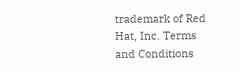trademark of Red Hat, Inc. Terms and Conditions